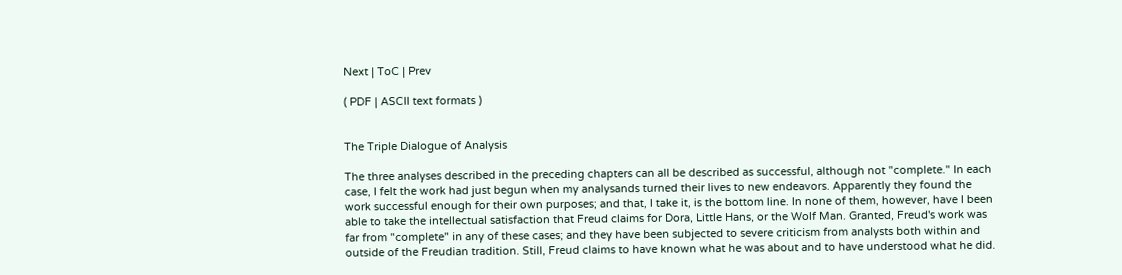Next | ToC | Prev

( PDF | ASCII text formats )


The Triple Dialogue of Analysis

The three analyses described in the preceding chapters can all be described as successful, although not "complete." In each case, I felt the work had just begun when my analysands turned their lives to new endeavors. Apparently they found the work successful enough for their own purposes; and that, I take it, is the bottom line. In none of them, however, have I been able to take the intellectual satisfaction that Freud claims for Dora, Little Hans, or the Wolf Man. Granted, Freud's work was far from "complete" in any of these cases; and they have been subjected to severe criticism from analysts both within and outside of the Freudian tradition. Still, Freud claims to have known what he was about and to have understood what he did.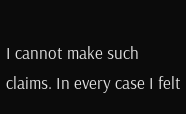I cannot make such claims. In every case I felt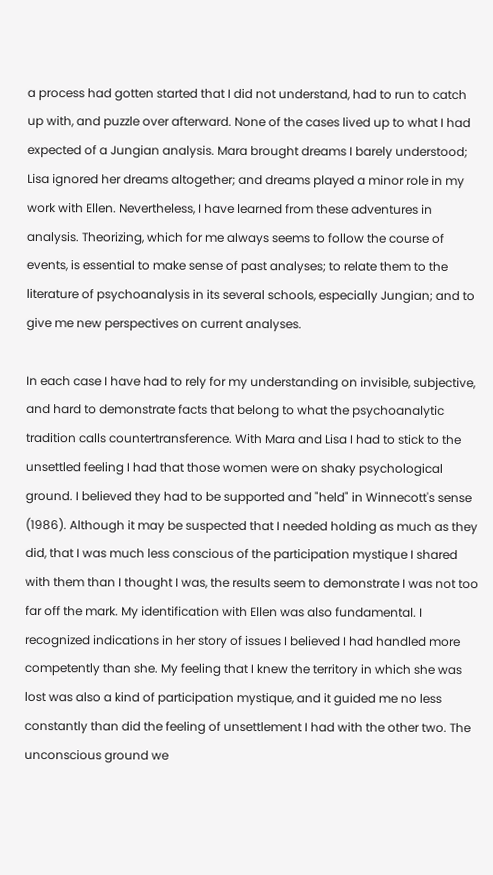a process had gotten started that I did not understand, had to run to catch up with, and puzzle over afterward. None of the cases lived up to what I had expected of a Jungian analysis. Mara brought dreams I barely understood; Lisa ignored her dreams altogether; and dreams played a minor role in my work with Ellen. Nevertheless, I have learned from these adventures in analysis. Theorizing, which for me always seems to follow the course of events, is essential to make sense of past analyses; to relate them to the literature of psychoanalysis in its several schools, especially Jungian; and to give me new perspectives on current analyses.

In each case I have had to rely for my understanding on invisible, subjective, and hard to demonstrate facts that belong to what the psychoanalytic tradition calls countertransference. With Mara and Lisa I had to stick to the unsettled feeling I had that those women were on shaky psychological ground. I believed they had to be supported and "held" in Winnecott's sense (1986). Although it may be suspected that I needed holding as much as they did, that I was much less conscious of the participation mystique I shared with them than I thought I was, the results seem to demonstrate I was not too far off the mark. My identification with Ellen was also fundamental. I recognized indications in her story of issues I believed I had handled more competently than she. My feeling that I knew the territory in which she was lost was also a kind of participation mystique, and it guided me no less constantly than did the feeling of unsettlement I had with the other two. The unconscious ground we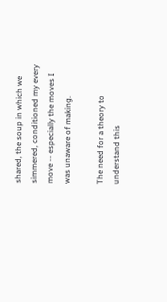shared, the soup in which we simmered, conditioned my every move -- especially the moves I was unaware of making.

The need for a theory to understand this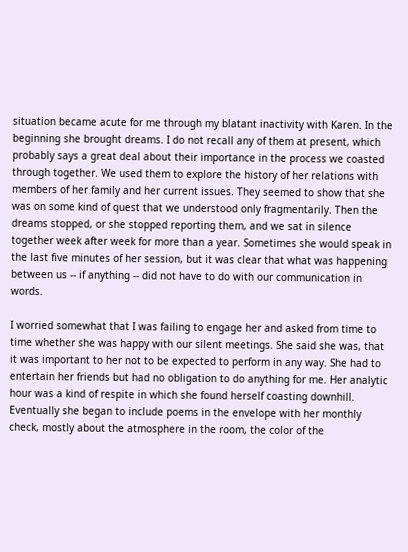situation became acute for me through my blatant inactivity with Karen. In the beginning she brought dreams. I do not recall any of them at present, which probably says a great deal about their importance in the process we coasted through together. We used them to explore the history of her relations with members of her family and her current issues. They seemed to show that she was on some kind of quest that we understood only fragmentarily. Then the dreams stopped, or she stopped reporting them, and we sat in silence together week after week for more than a year. Sometimes she would speak in the last five minutes of her session, but it was clear that what was happening between us -- if anything -- did not have to do with our communication in words.

I worried somewhat that I was failing to engage her and asked from time to time whether she was happy with our silent meetings. She said she was, that it was important to her not to be expected to perform in any way. She had to entertain her friends but had no obligation to do anything for me. Her analytic hour was a kind of respite in which she found herself coasting downhill. Eventually she began to include poems in the envelope with her monthly check, mostly about the atmosphere in the room, the color of the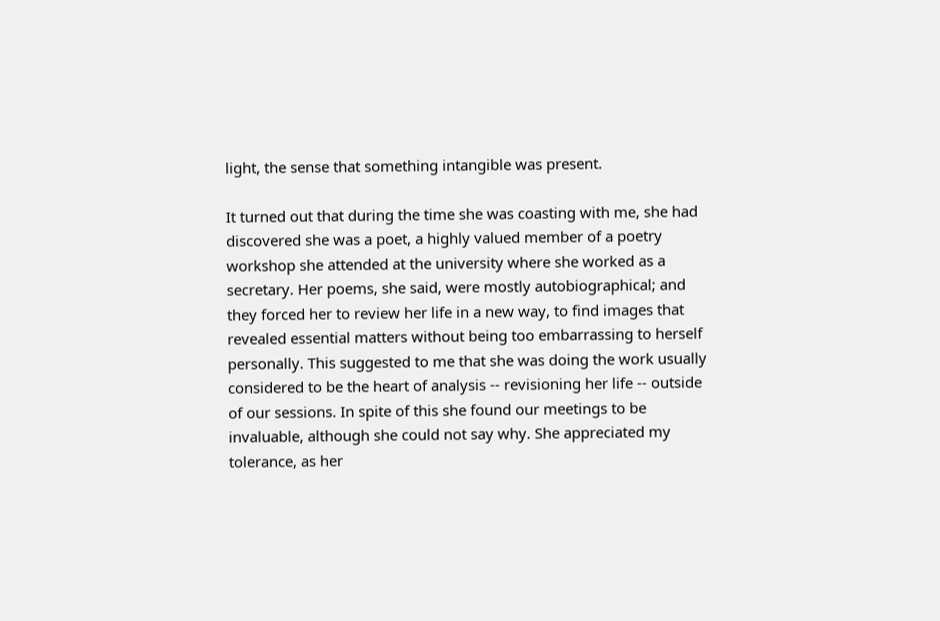light, the sense that something intangible was present.

It turned out that during the time she was coasting with me, she had discovered she was a poet, a highly valued member of a poetry workshop she attended at the university where she worked as a secretary. Her poems, she said, were mostly autobiographical; and they forced her to review her life in a new way, to find images that revealed essential matters without being too embarrassing to herself personally. This suggested to me that she was doing the work usually considered to be the heart of analysis -- revisioning her life -- outside of our sessions. In spite of this she found our meetings to be invaluable, although she could not say why. She appreciated my tolerance, as her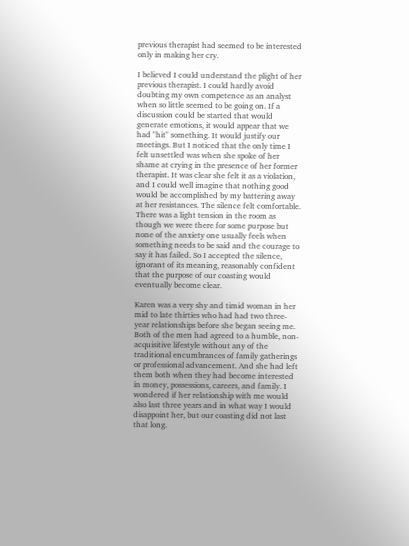previous therapist had seemed to be interested only in making her cry.

I believed I could understand the plight of her previous therapist. I could hardly avoid doubting my own competence as an analyst when so little seemed to be going on. If a discussion could be started that would generate emotions, it would appear that we had "hit" something. It would justify our meetings. But I noticed that the only time I felt unsettled was when she spoke of her shame at crying in the presence of her former therapist. It was clear she felt it as a violation, and I could well imagine that nothing good would be accomplished by my battering away at her resistances. The silence felt comfortable. There was a light tension in the room as though we were there for some purpose but none of the anxiety one usually feels when something needs to be said and the courage to say it has failed. So I accepted the silence, ignorant of its meaning, reasonably confident that the purpose of our coasting would eventually become clear.

Karen was a very shy and timid woman in her mid to late thirties who had had two three-year relationships before she began seeing me. Both of the men had agreed to a humble, non-acquisitive lifestyle without any of the traditional encumbrances of family gatherings or professional advancement. And she had left them both when they had become interested in money, possessions, careers, and family. I wondered if her relationship with me would also last three years and in what way I would disappoint her, but our coasting did not last that long.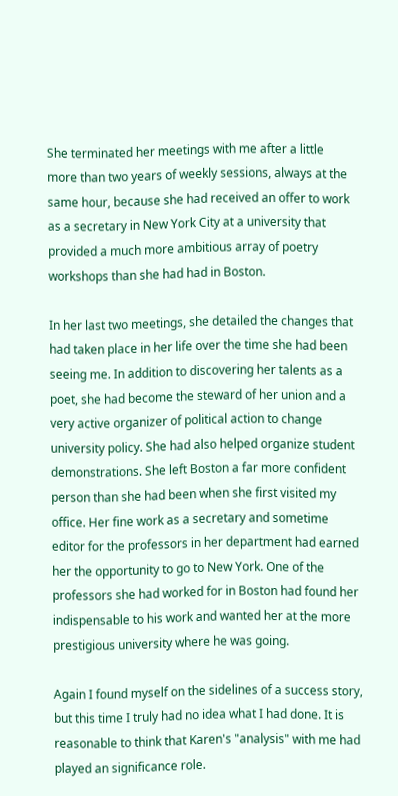She terminated her meetings with me after a little more than two years of weekly sessions, always at the same hour, because she had received an offer to work as a secretary in New York City at a university that provided a much more ambitious array of poetry workshops than she had had in Boston.

In her last two meetings, she detailed the changes that had taken place in her life over the time she had been seeing me. In addition to discovering her talents as a poet, she had become the steward of her union and a very active organizer of political action to change university policy. She had also helped organize student demonstrations. She left Boston a far more confident person than she had been when she first visited my office. Her fine work as a secretary and sometime editor for the professors in her department had earned her the opportunity to go to New York. One of the professors she had worked for in Boston had found her indispensable to his work and wanted her at the more prestigious university where he was going.

Again I found myself on the sidelines of a success story, but this time I truly had no idea what I had done. It is reasonable to think that Karen's "analysis" with me had played an significance role.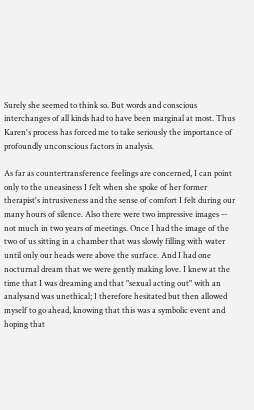Surely she seemed to think so. But words and conscious interchanges of all kinds had to have been marginal at most. Thus Karen's process has forced me to take seriously the importance of profoundly unconscious factors in analysis.

As far as countertransference feelings are concerned, I can point only to the uneasiness I felt when she spoke of her former therapist's intrusiveness and the sense of comfort I felt during our many hours of silence. Also there were two impressive images -- not much in two years of meetings. Once I had the image of the two of us sitting in a chamber that was slowly filling with water until only our heads were above the surface. And I had one nocturnal dream that we were gently making love. I knew at the time that I was dreaming and that "sexual acting out" with an analysand was unethical; I therefore hesitated but then allowed myself to go ahead, knowing that this was a symbolic event and hoping that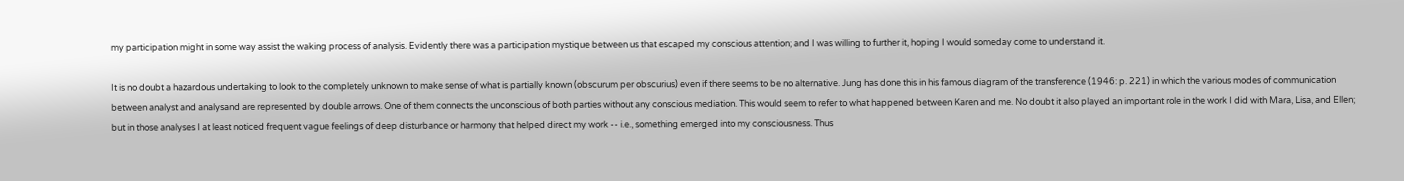my participation might in some way assist the waking process of analysis. Evidently there was a participation mystique between us that escaped my conscious attention; and I was willing to further it, hoping I would someday come to understand it.

It is no doubt a hazardous undertaking to look to the completely unknown to make sense of what is partially known (obscurum per obscurius) even if there seems to be no alternative. Jung has done this in his famous diagram of the transference (1946: p. 221) in which the various modes of communication between analyst and analysand are represented by double arrows. One of them connects the unconscious of both parties without any conscious mediation. This would seem to refer to what happened between Karen and me. No doubt it also played an important role in the work I did with Mara, Lisa, and Ellen; but in those analyses I at least noticed frequent vague feelings of deep disturbance or harmony that helped direct my work -- i.e., something emerged into my consciousness. Thus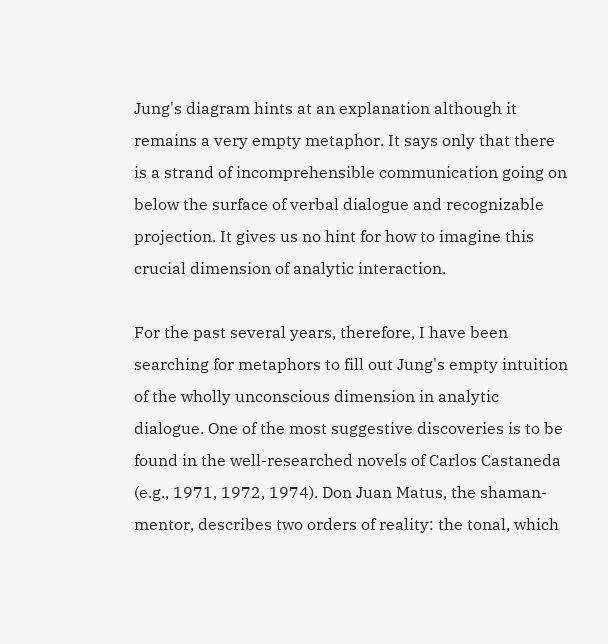Jung's diagram hints at an explanation although it remains a very empty metaphor. It says only that there is a strand of incomprehensible communication going on below the surface of verbal dialogue and recognizable projection. It gives us no hint for how to imagine this crucial dimension of analytic interaction.

For the past several years, therefore, I have been searching for metaphors to fill out Jung's empty intuition of the wholly unconscious dimension in analytic dialogue. One of the most suggestive discoveries is to be found in the well-researched novels of Carlos Castaneda (e.g., 1971, 1972, 1974). Don Juan Matus, the shaman-mentor, describes two orders of reality: the tonal, which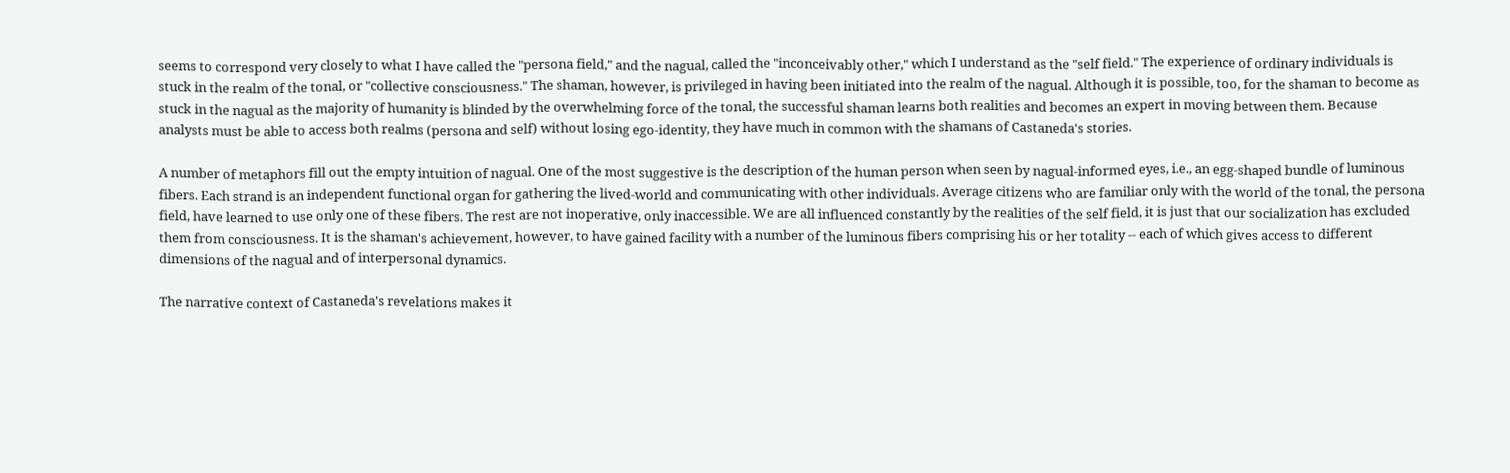seems to correspond very closely to what I have called the "persona field," and the nagual, called the "inconceivably other," which I understand as the "self field." The experience of ordinary individuals is stuck in the realm of the tonal, or "collective consciousness." The shaman, however, is privileged in having been initiated into the realm of the nagual. Although it is possible, too, for the shaman to become as stuck in the nagual as the majority of humanity is blinded by the overwhelming force of the tonal, the successful shaman learns both realities and becomes an expert in moving between them. Because analysts must be able to access both realms (persona and self) without losing ego-identity, they have much in common with the shamans of Castaneda's stories.

A number of metaphors fill out the empty intuition of nagual. One of the most suggestive is the description of the human person when seen by nagual-informed eyes, i.e., an egg-shaped bundle of luminous fibers. Each strand is an independent functional organ for gathering the lived-world and communicating with other individuals. Average citizens who are familiar only with the world of the tonal, the persona field, have learned to use only one of these fibers. The rest are not inoperative, only inaccessible. We are all influenced constantly by the realities of the self field, it is just that our socialization has excluded them from consciousness. It is the shaman's achievement, however, to have gained facility with a number of the luminous fibers comprising his or her totality -- each of which gives access to different dimensions of the nagual and of interpersonal dynamics.

The narrative context of Castaneda's revelations makes it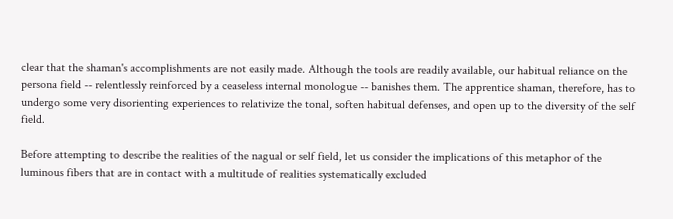clear that the shaman's accomplishments are not easily made. Although the tools are readily available, our habitual reliance on the persona field -- relentlessly reinforced by a ceaseless internal monologue -- banishes them. The apprentice shaman, therefore, has to undergo some very disorienting experiences to relativize the tonal, soften habitual defenses, and open up to the diversity of the self field.

Before attempting to describe the realities of the nagual or self field, let us consider the implications of this metaphor of the luminous fibers that are in contact with a multitude of realities systematically excluded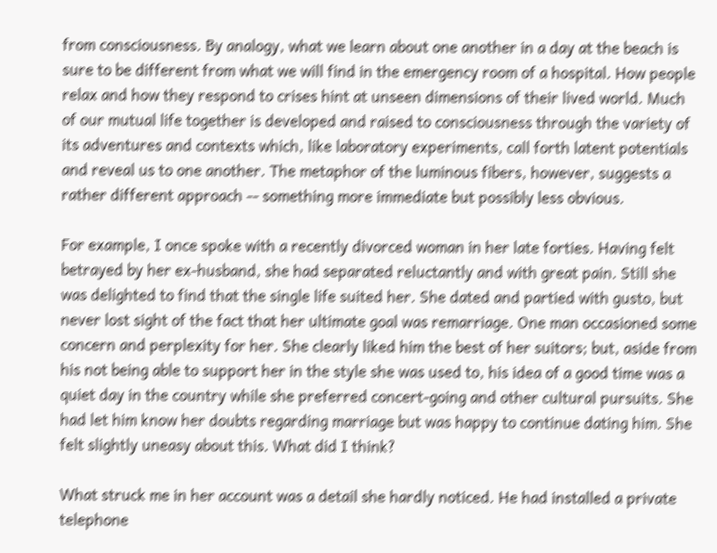from consciousness. By analogy, what we learn about one another in a day at the beach is sure to be different from what we will find in the emergency room of a hospital. How people relax and how they respond to crises hint at unseen dimensions of their lived world. Much of our mutual life together is developed and raised to consciousness through the variety of its adventures and contexts which, like laboratory experiments, call forth latent potentials and reveal us to one another. The metaphor of the luminous fibers, however, suggests a rather different approach -- something more immediate but possibly less obvious.

For example, I once spoke with a recently divorced woman in her late forties. Having felt betrayed by her ex-husband, she had separated reluctantly and with great pain. Still she was delighted to find that the single life suited her. She dated and partied with gusto, but never lost sight of the fact that her ultimate goal was remarriage. One man occasioned some concern and perplexity for her. She clearly liked him the best of her suitors; but, aside from his not being able to support her in the style she was used to, his idea of a good time was a quiet day in the country while she preferred concert-going and other cultural pursuits. She had let him know her doubts regarding marriage but was happy to continue dating him. She felt slightly uneasy about this. What did I think?

What struck me in her account was a detail she hardly noticed. He had installed a private telephone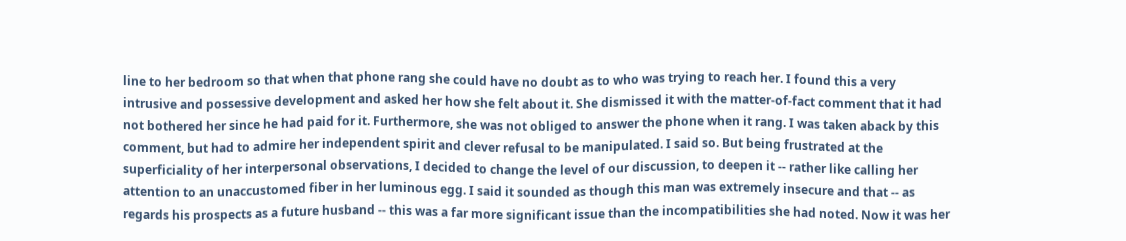line to her bedroom so that when that phone rang she could have no doubt as to who was trying to reach her. I found this a very intrusive and possessive development and asked her how she felt about it. She dismissed it with the matter-of-fact comment that it had not bothered her since he had paid for it. Furthermore, she was not obliged to answer the phone when it rang. I was taken aback by this comment, but had to admire her independent spirit and clever refusal to be manipulated. I said so. But being frustrated at the superficiality of her interpersonal observations, I decided to change the level of our discussion, to deepen it -- rather like calling her attention to an unaccustomed fiber in her luminous egg. I said it sounded as though this man was extremely insecure and that -- as regards his prospects as a future husband -- this was a far more significant issue than the incompatibilities she had noted. Now it was her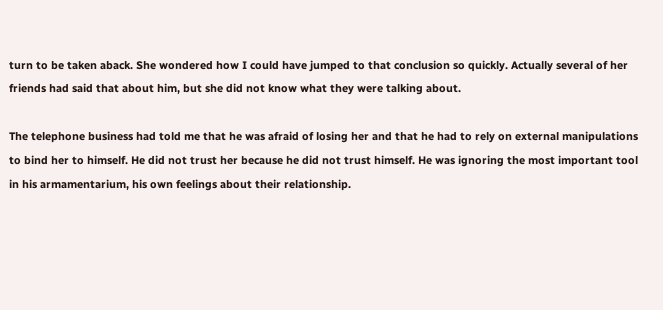turn to be taken aback. She wondered how I could have jumped to that conclusion so quickly. Actually several of her friends had said that about him, but she did not know what they were talking about.

The telephone business had told me that he was afraid of losing her and that he had to rely on external manipulations to bind her to himself. He did not trust her because he did not trust himself. He was ignoring the most important tool in his armamentarium, his own feelings about their relationship.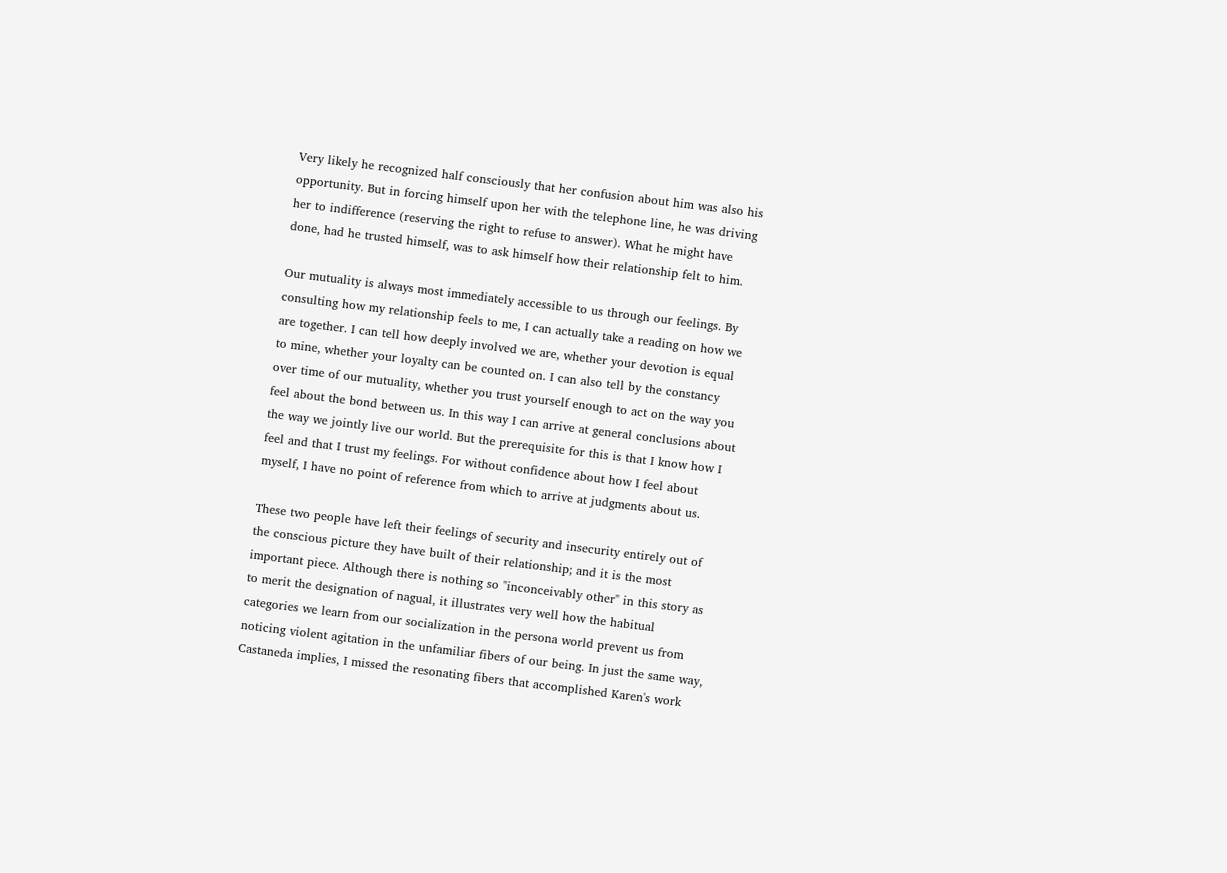Very likely he recognized half consciously that her confusion about him was also his opportunity. But in forcing himself upon her with the telephone line, he was driving her to indifference (reserving the right to refuse to answer). What he might have done, had he trusted himself, was to ask himself how their relationship felt to him.

Our mutuality is always most immediately accessible to us through our feelings. By consulting how my relationship feels to me, I can actually take a reading on how we are together. I can tell how deeply involved we are, whether your devotion is equal to mine, whether your loyalty can be counted on. I can also tell by the constancy over time of our mutuality, whether you trust yourself enough to act on the way you feel about the bond between us. In this way I can arrive at general conclusions about the way we jointly live our world. But the prerequisite for this is that I know how I feel and that I trust my feelings. For without confidence about how I feel about myself, I have no point of reference from which to arrive at judgments about us.

These two people have left their feelings of security and insecurity entirely out of the conscious picture they have built of their relationship; and it is the most important piece. Although there is nothing so "inconceivably other" in this story as to merit the designation of nagual, it illustrates very well how the habitual categories we learn from our socialization in the persona world prevent us from noticing violent agitation in the unfamiliar fibers of our being. In just the same way, Castaneda implies, I missed the resonating fibers that accomplished Karen's work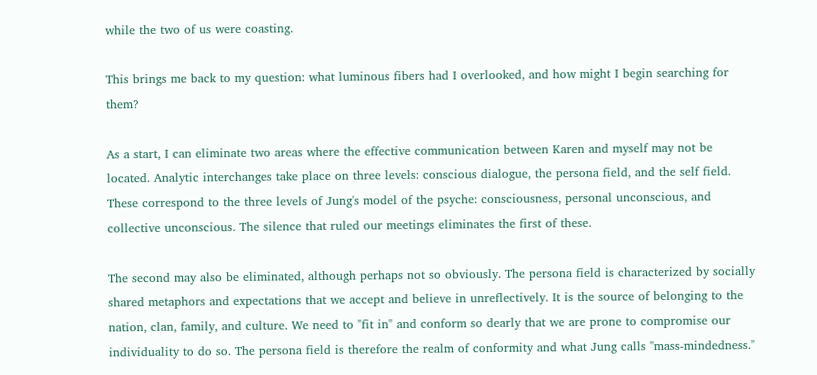while the two of us were coasting.

This brings me back to my question: what luminous fibers had I overlooked, and how might I begin searching for them?

As a start, I can eliminate two areas where the effective communication between Karen and myself may not be located. Analytic interchanges take place on three levels: conscious dialogue, the persona field, and the self field. These correspond to the three levels of Jung's model of the psyche: consciousness, personal unconscious, and collective unconscious. The silence that ruled our meetings eliminates the first of these.

The second may also be eliminated, although perhaps not so obviously. The persona field is characterized by socially shared metaphors and expectations that we accept and believe in unreflectively. It is the source of belonging to the nation, clan, family, and culture. We need to "fit in" and conform so dearly that we are prone to compromise our individuality to do so. The persona field is therefore the realm of conformity and what Jung calls "mass-mindedness."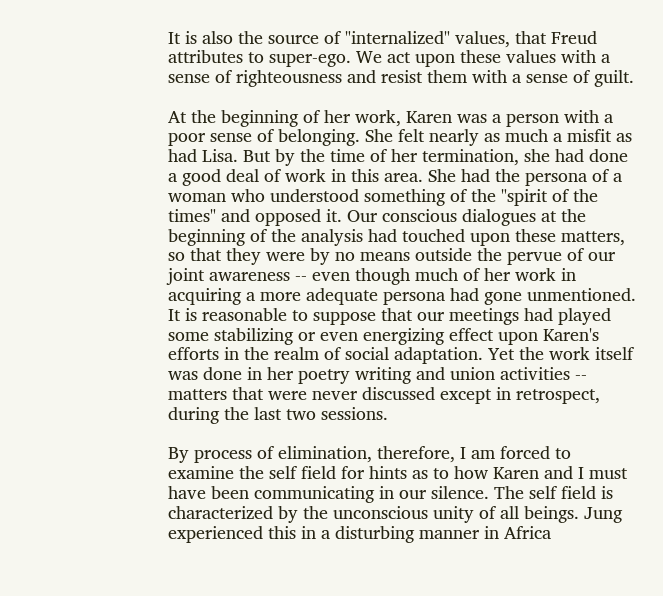It is also the source of "internalized" values, that Freud attributes to super-ego. We act upon these values with a sense of righteousness and resist them with a sense of guilt.

At the beginning of her work, Karen was a person with a poor sense of belonging. She felt nearly as much a misfit as had Lisa. But by the time of her termination, she had done a good deal of work in this area. She had the persona of a woman who understood something of the "spirit of the times" and opposed it. Our conscious dialogues at the beginning of the analysis had touched upon these matters, so that they were by no means outside the pervue of our joint awareness -- even though much of her work in acquiring a more adequate persona had gone unmentioned. It is reasonable to suppose that our meetings had played some stabilizing or even energizing effect upon Karen's efforts in the realm of social adaptation. Yet the work itself was done in her poetry writing and union activities -- matters that were never discussed except in retrospect, during the last two sessions.

By process of elimination, therefore, I am forced to examine the self field for hints as to how Karen and I must have been communicating in our silence. The self field is characterized by the unconscious unity of all beings. Jung experienced this in a disturbing manner in Africa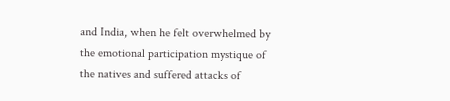and India, when he felt overwhelmed by the emotional participation mystique of the natives and suffered attacks of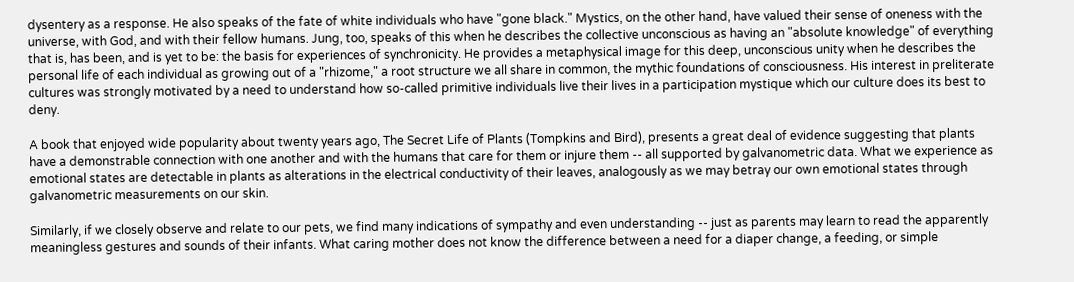dysentery as a response. He also speaks of the fate of white individuals who have "gone black." Mystics, on the other hand, have valued their sense of oneness with the universe, with God, and with their fellow humans. Jung, too, speaks of this when he describes the collective unconscious as having an "absolute knowledge" of everything that is, has been, and is yet to be: the basis for experiences of synchronicity. He provides a metaphysical image for this deep, unconscious unity when he describes the personal life of each individual as growing out of a "rhizome," a root structure we all share in common, the mythic foundations of consciousness. His interest in preliterate cultures was strongly motivated by a need to understand how so-called primitive individuals live their lives in a participation mystique which our culture does its best to deny.

A book that enjoyed wide popularity about twenty years ago, The Secret Life of Plants (Tompkins and Bird), presents a great deal of evidence suggesting that plants have a demonstrable connection with one another and with the humans that care for them or injure them -- all supported by galvanometric data. What we experience as emotional states are detectable in plants as alterations in the electrical conductivity of their leaves, analogously as we may betray our own emotional states through galvanometric measurements on our skin.

Similarly, if we closely observe and relate to our pets, we find many indications of sympathy and even understanding -- just as parents may learn to read the apparently meaningless gestures and sounds of their infants. What caring mother does not know the difference between a need for a diaper change, a feeding, or simple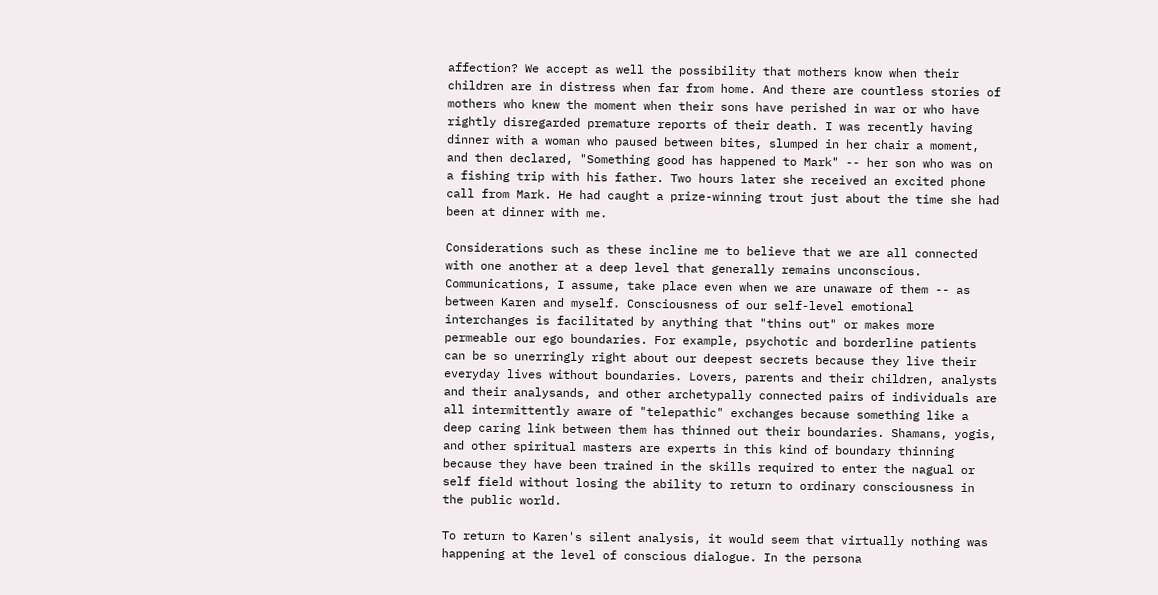affection? We accept as well the possibility that mothers know when their children are in distress when far from home. And there are countless stories of mothers who knew the moment when their sons have perished in war or who have rightly disregarded premature reports of their death. I was recently having dinner with a woman who paused between bites, slumped in her chair a moment, and then declared, "Something good has happened to Mark" -- her son who was on a fishing trip with his father. Two hours later she received an excited phone call from Mark. He had caught a prize-winning trout just about the time she had been at dinner with me.

Considerations such as these incline me to believe that we are all connected with one another at a deep level that generally remains unconscious. Communications, I assume, take place even when we are unaware of them -- as between Karen and myself. Consciousness of our self-level emotional interchanges is facilitated by anything that "thins out" or makes more permeable our ego boundaries. For example, psychotic and borderline patients can be so unerringly right about our deepest secrets because they live their everyday lives without boundaries. Lovers, parents and their children, analysts and their analysands, and other archetypally connected pairs of individuals are all intermittently aware of "telepathic" exchanges because something like a deep caring link between them has thinned out their boundaries. Shamans, yogis, and other spiritual masters are experts in this kind of boundary thinning because they have been trained in the skills required to enter the nagual or self field without losing the ability to return to ordinary consciousness in the public world.

To return to Karen's silent analysis, it would seem that virtually nothing was happening at the level of conscious dialogue. In the persona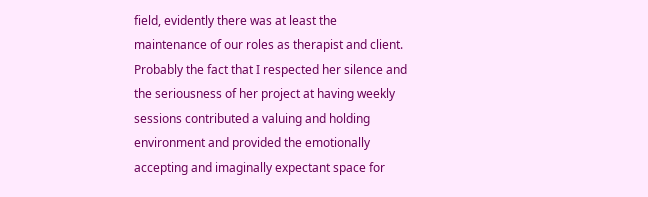field, evidently there was at least the maintenance of our roles as therapist and client. Probably the fact that I respected her silence and the seriousness of her project at having weekly sessions contributed a valuing and holding environment and provided the emotionally accepting and imaginally expectant space for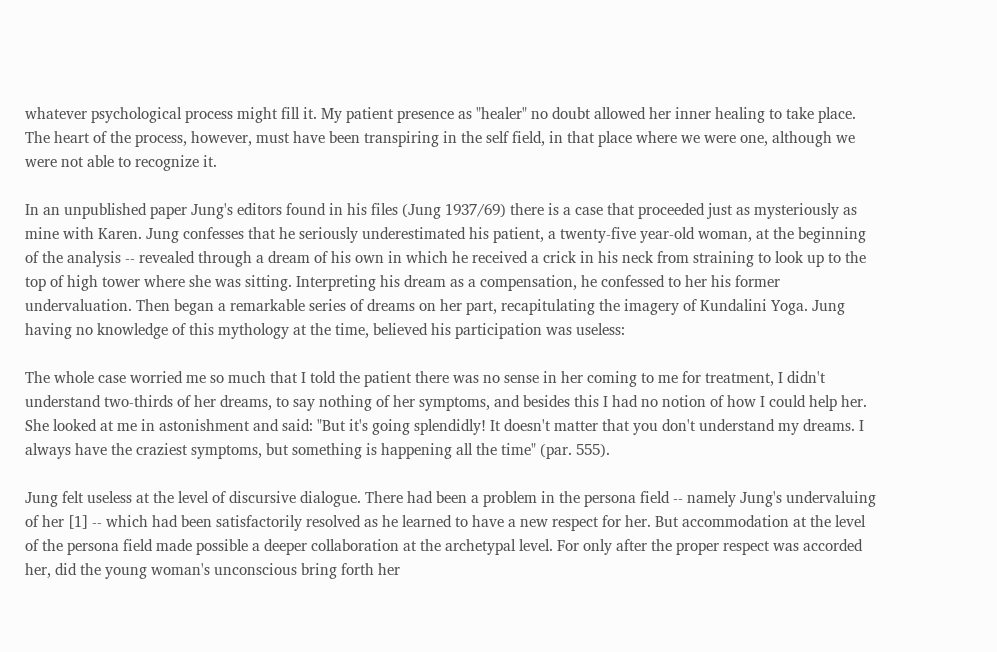whatever psychological process might fill it. My patient presence as "healer" no doubt allowed her inner healing to take place. The heart of the process, however, must have been transpiring in the self field, in that place where we were one, although we were not able to recognize it.

In an unpublished paper Jung's editors found in his files (Jung 1937/69) there is a case that proceeded just as mysteriously as mine with Karen. Jung confesses that he seriously underestimated his patient, a twenty-five year-old woman, at the beginning of the analysis -- revealed through a dream of his own in which he received a crick in his neck from straining to look up to the top of high tower where she was sitting. Interpreting his dream as a compensation, he confessed to her his former undervaluation. Then began a remarkable series of dreams on her part, recapitulating the imagery of Kundalini Yoga. Jung having no knowledge of this mythology at the time, believed his participation was useless:

The whole case worried me so much that I told the patient there was no sense in her coming to me for treatment, I didn't understand two-thirds of her dreams, to say nothing of her symptoms, and besides this I had no notion of how I could help her. She looked at me in astonishment and said: "But it's going splendidly! It doesn't matter that you don't understand my dreams. I always have the craziest symptoms, but something is happening all the time" (par. 555).

Jung felt useless at the level of discursive dialogue. There had been a problem in the persona field -- namely Jung's undervaluing of her [1] -- which had been satisfactorily resolved as he learned to have a new respect for her. But accommodation at the level of the persona field made possible a deeper collaboration at the archetypal level. For only after the proper respect was accorded her, did the young woman's unconscious bring forth her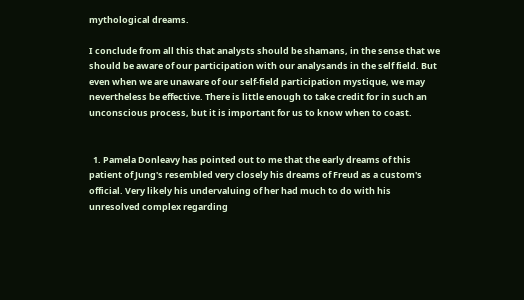mythological dreams.

I conclude from all this that analysts should be shamans, in the sense that we should be aware of our participation with our analysands in the self field. But even when we are unaware of our self-field participation mystique, we may nevertheless be effective. There is little enough to take credit for in such an unconscious process, but it is important for us to know when to coast.


  1. Pamela Donleavy has pointed out to me that the early dreams of this patient of Jung's resembled very closely his dreams of Freud as a custom's official. Very likely his undervaluing of her had much to do with his unresolved complex regarding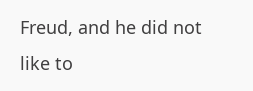Freud, and he did not like to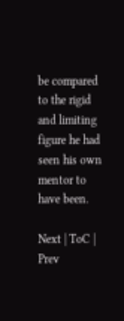be compared to the rigid and limiting figure he had seen his own mentor to have been.

Next | ToC | Prev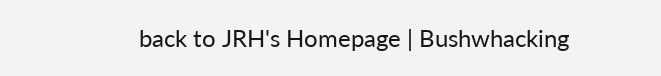back to JRH's Homepage | Bushwhacking